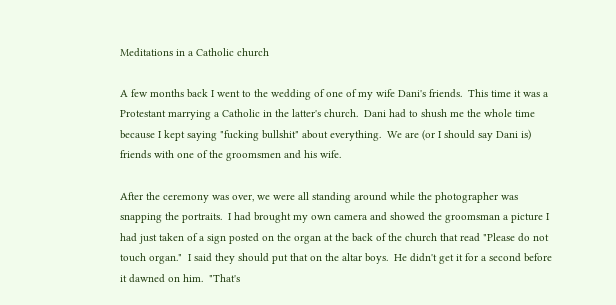Meditations in a Catholic church

A few months back I went to the wedding of one of my wife Dani's friends.  This time it was a Protestant marrying a Catholic in the latter's church.  Dani had to shush me the whole time because I kept saying "fucking bullshit" about everything.  We are (or I should say Dani is) friends with one of the groomsmen and his wife.

After the ceremony was over, we were all standing around while the photographer was snapping the portraits.  I had brought my own camera and showed the groomsman a picture I had just taken of a sign posted on the organ at the back of the church that read "Please do not touch organ."  I said they should put that on the altar boys.  He didn't get it for a second before it dawned on him.  "That's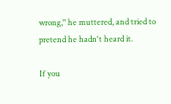wrong," he muttered, and tried to pretend he hadn't heard it.

If you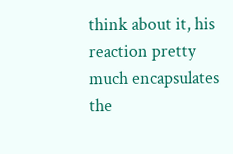think about it, his reaction pretty much encapsulates the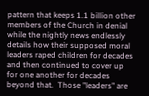pattern that keeps 1.1 billion other members of the Church in denial while the nightly news endlessly details how their supposed moral leaders raped children for decades and then continued to cover up for one another for decades beyond that.  Those "leaders" are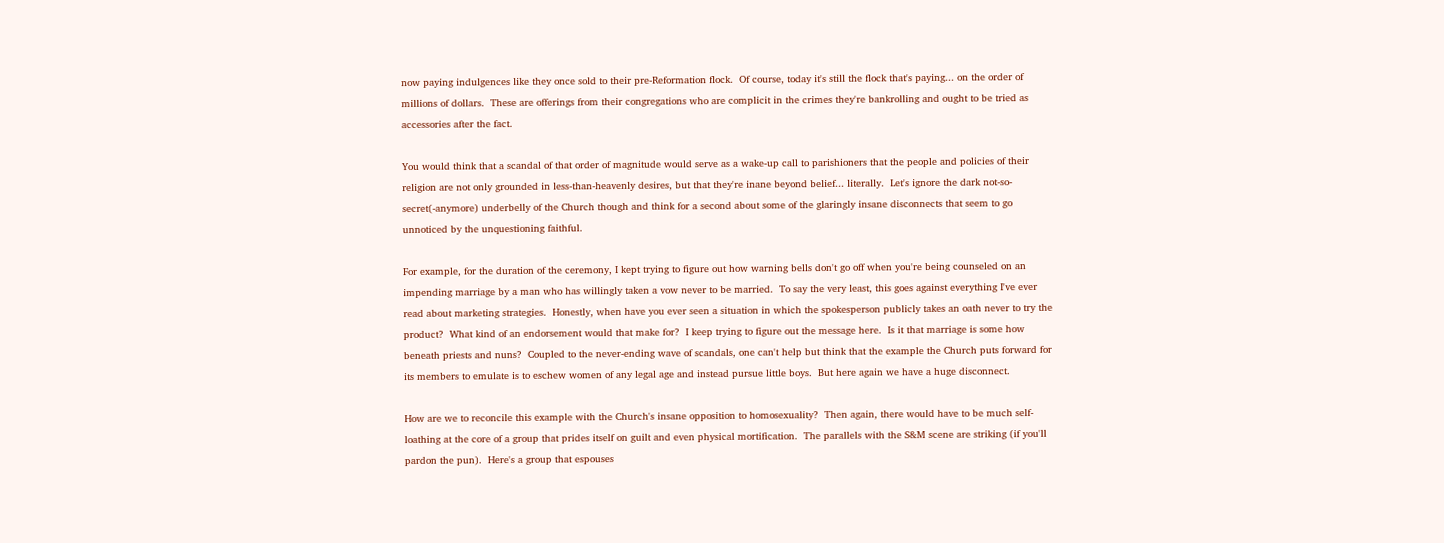now paying indulgences like they once sold to their pre-Reformation flock.  Of course, today it's still the flock that's paying... on the order of millions of dollars.  These are offerings from their congregations who are complicit in the crimes they're bankrolling and ought to be tried as accessories after the fact.

You would think that a scandal of that order of magnitude would serve as a wake-up call to parishioners that the people and policies of their religion are not only grounded in less-than-heavenly desires, but that they're inane beyond belief... literally.  Let's ignore the dark not-so-secret(-anymore) underbelly of the Church though and think for a second about some of the glaringly insane disconnects that seem to go unnoticed by the unquestioning faithful.

For example, for the duration of the ceremony, I kept trying to figure out how warning bells don't go off when you're being counseled on an impending marriage by a man who has willingly taken a vow never to be married.  To say the very least, this goes against everything I've ever read about marketing strategies.  Honestly, when have you ever seen a situation in which the spokesperson publicly takes an oath never to try the product?  What kind of an endorsement would that make for?  I keep trying to figure out the message here.  Is it that marriage is some how beneath priests and nuns?  Coupled to the never-ending wave of scandals, one can't help but think that the example the Church puts forward for its members to emulate is to eschew women of any legal age and instead pursue little boys.  But here again we have a huge disconnect.

How are we to reconcile this example with the Church's insane opposition to homosexuality?  Then again, there would have to be much self-loathing at the core of a group that prides itself on guilt and even physical mortification.  The parallels with the S&M scene are striking (if you'll pardon the pun).  Here's a group that espouses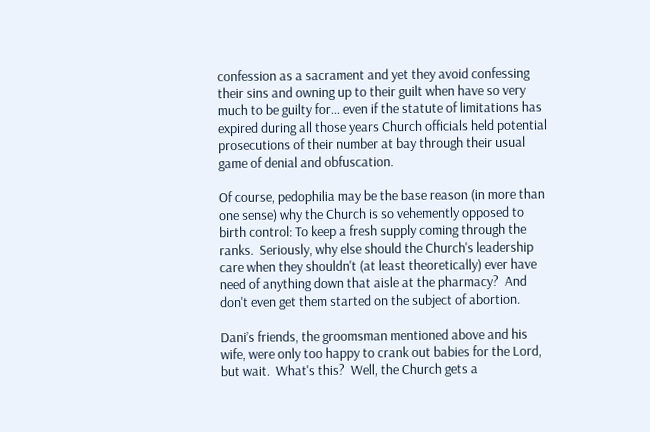confession as a sacrament and yet they avoid confessing their sins and owning up to their guilt when have so very much to be guilty for... even if the statute of limitations has expired during all those years Church officials held potential prosecutions of their number at bay through their usual game of denial and obfuscation.

Of course, pedophilia may be the base reason (in more than one sense) why the Church is so vehemently opposed to birth control: To keep a fresh supply coming through the ranks.  Seriously, why else should the Church's leadership care when they shouldn't (at least theoretically) ever have need of anything down that aisle at the pharmacy?  And don't even get them started on the subject of abortion.

Dani’s friends, the groomsman mentioned above and his wife, were only too happy to crank out babies for the Lord, but wait.  What's this?  Well, the Church gets a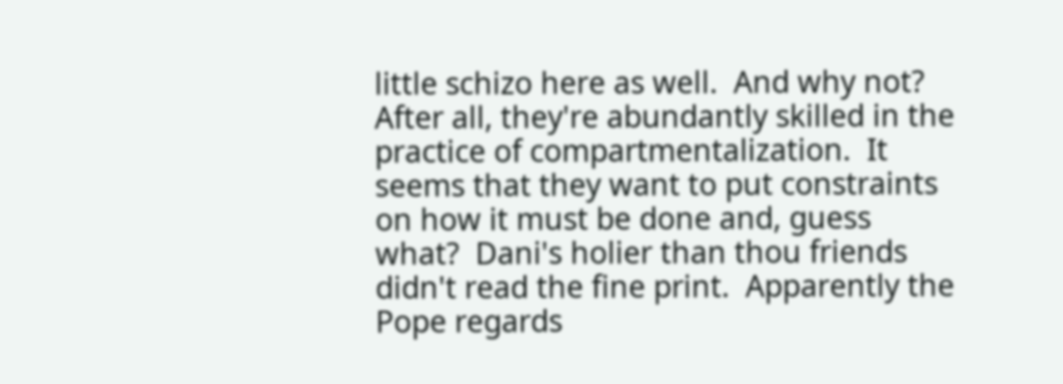little schizo here as well.  And why not?  After all, they're abundantly skilled in the practice of compartmentalization.  It seems that they want to put constraints on how it must be done and, guess what?  Dani's holier than thou friends didn't read the fine print.  Apparently the Pope regards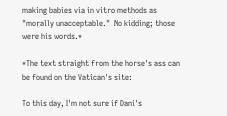making babies via in vitro methods as "morally unacceptable."  No kidding; those were his words.*

*The text straight from the horse's ass can be found on the Vatican's site:

To this day, I'm not sure if Dani's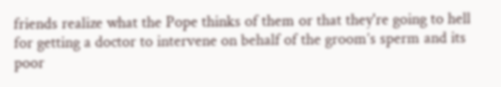friends realize what the Pope thinks of them or that they're going to hell for getting a doctor to intervene on behalf of the groom’s sperm and its poor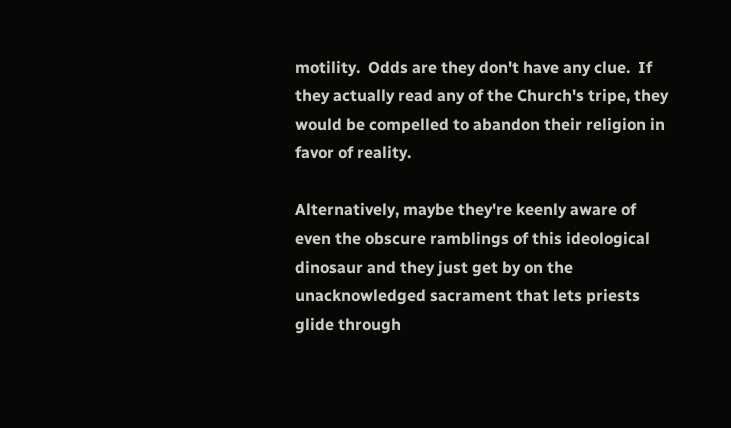motility.  Odds are they don't have any clue.  If they actually read any of the Church's tripe, they would be compelled to abandon their religion in favor of reality.

Alternatively, maybe they're keenly aware of even the obscure ramblings of this ideological dinosaur and they just get by on the unacknowledged sacrament that lets priests glide through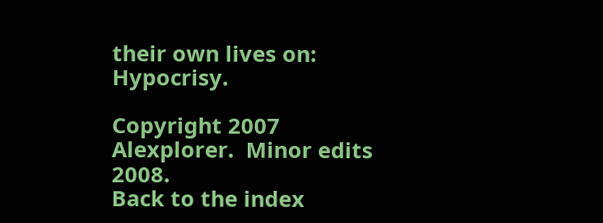their own lives on: Hypocrisy.

Copyright 2007 Alexplorer.  Minor edits 2008.
Back to the index